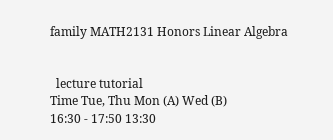family MATH2131 Honors Linear Algebra


  lecture tutorial
Time Tue, Thu Mon (A) Wed (B)
16:30 - 17:50 13:30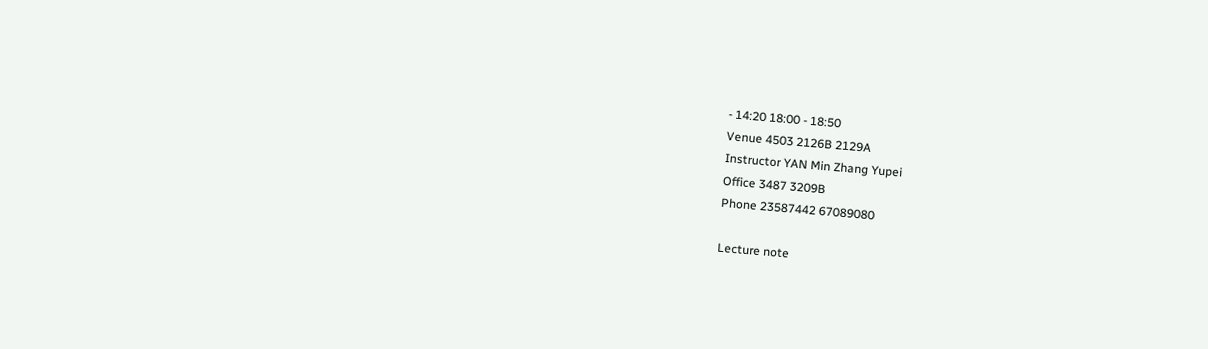- 14:20 18:00 - 18:50
Venue 4503 2126B 2129A
Instructor YAN Min Zhang Yupei
Office 3487 3209B
Phone 23587442 67089080

Lecture note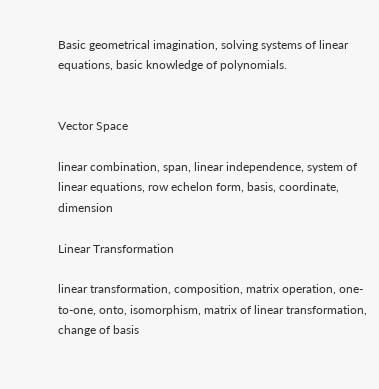Basic geometrical imagination, solving systems of linear equations, basic knowledge of polynomials.


Vector Space

linear combination, span, linear independence, system of linear equations, row echelon form, basis, coordinate, dimension

Linear Transformation

linear transformation, composition, matrix operation, one-to-one, onto, isomorphism, matrix of linear transformation, change of basis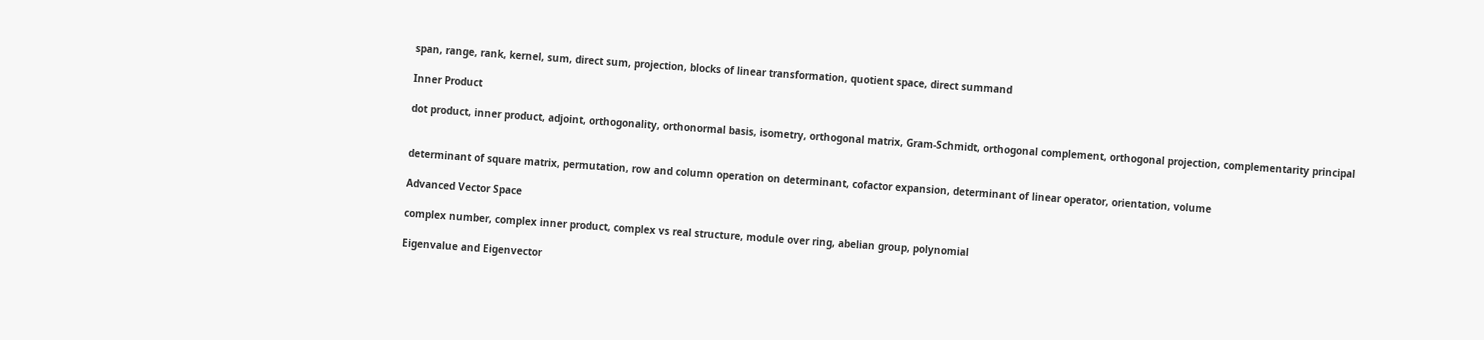span, range, rank, kernel, sum, direct sum, projection, blocks of linear transformation, quotient space, direct summand

Inner Product

dot product, inner product, adjoint, orthogonality, orthonormal basis, isometry, orthogonal matrix, Gram-Schmidt, orthogonal complement, orthogonal projection, complementarity principal


determinant of square matrix, permutation, row and column operation on determinant, cofactor expansion, determinant of linear operator, orientation, volume

Advanced Vector Space

complex number, complex inner product, complex vs real structure, module over ring, abelian group, polynomial

Eigenvalue and Eigenvector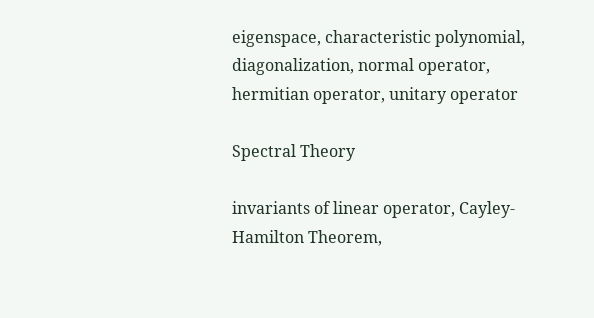eigenspace, characteristic polynomial, diagonalization, normal operator, hermitian operator, unitary operator

Spectral Theory

invariants of linear operator, Cayley-Hamilton Theorem,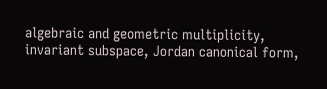algebraic and geometric multiplicity, invariant subspace, Jordan canonical form,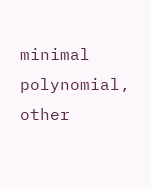minimal polynomial, other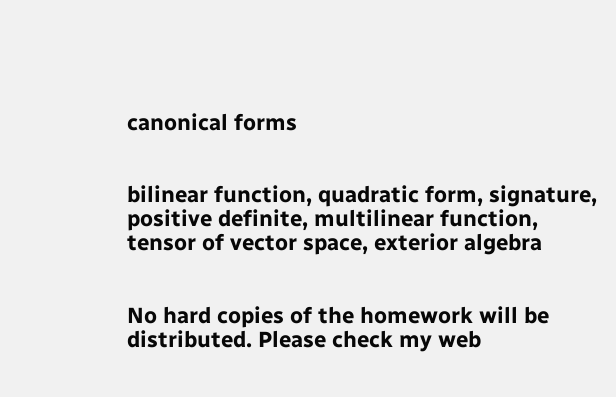canonical forms


bilinear function, quadratic form, signature, positive definite, multilinear function, tensor of vector space, exterior algebra


No hard copies of the homework will be distributed. Please check my web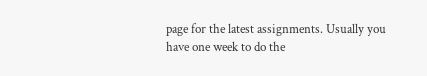page for the latest assignments. Usually you have one week to do the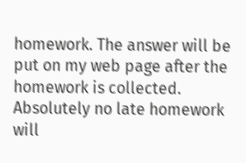homework. The answer will be put on my web page after the homework is collected. Absolutely no late homework will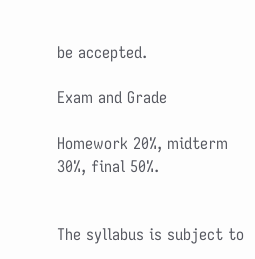be accepted.

Exam and Grade

Homework 20%, midterm 30%, final 50%.


The syllabus is subject to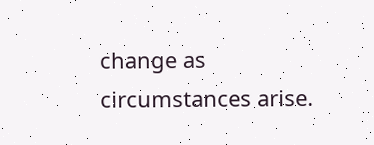change as circumstances arise.